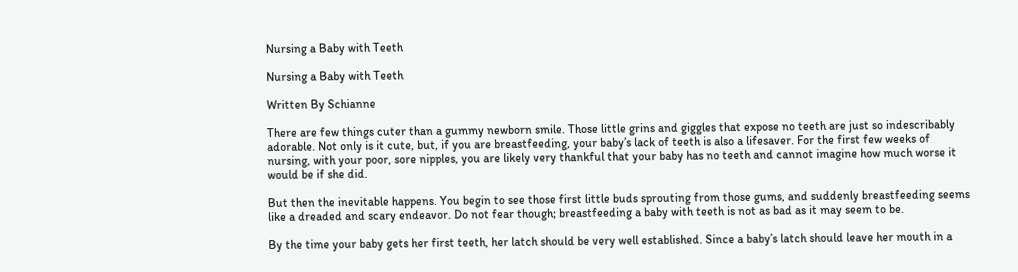Nursing a Baby with Teeth

Nursing a Baby with Teeth

Written By Schianne

There are few things cuter than a gummy newborn smile. Those little grins and giggles that expose no teeth are just so indescribably adorable. Not only is it cute, but, if you are breastfeeding, your baby’s lack of teeth is also a lifesaver. For the first few weeks of nursing, with your poor, sore nipples, you are likely very thankful that your baby has no teeth and cannot imagine how much worse it would be if she did.

But then the inevitable happens. You begin to see those first little buds sprouting from those gums, and suddenly breastfeeding seems like a dreaded and scary endeavor. Do not fear though; breastfeeding a baby with teeth is not as bad as it may seem to be.

By the time your baby gets her first teeth, her latch should be very well established. Since a baby’s latch should leave her mouth in a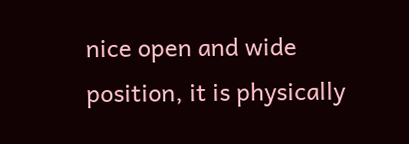nice open and wide position, it is physically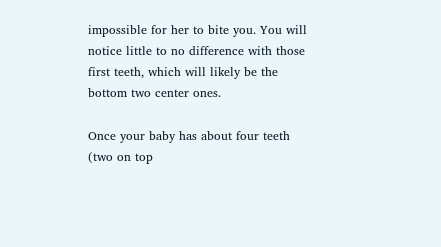impossible for her to bite you. You will notice little to no difference with those first teeth, which will likely be the bottom two center ones.

Once your baby has about four teeth (two on top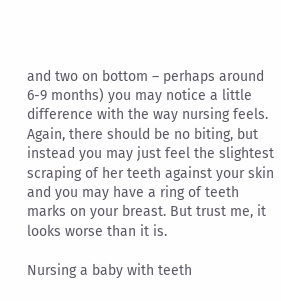and two on bottom – perhaps around 6-9 months) you may notice a little difference with the way nursing feels. Again, there should be no biting, but instead you may just feel the slightest scraping of her teeth against your skin and you may have a ring of teeth marks on your breast. But trust me, it looks worse than it is.

Nursing a baby with teeth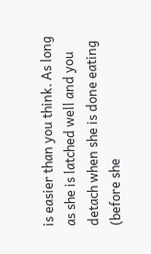is easier than you think. As long as she is latched well and you detach when she is done eating (before she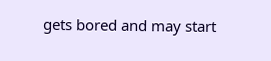gets bored and may start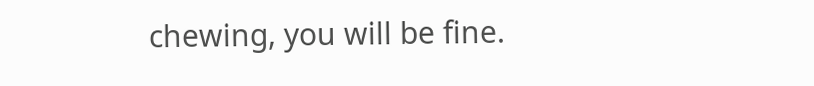chewing, you will be fine.